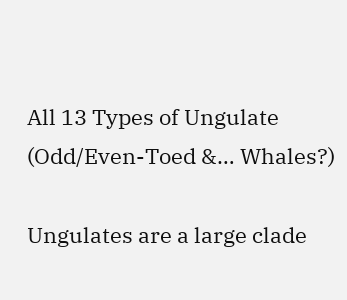All 13 Types of Ungulate (Odd/Even-Toed &… Whales?)

Ungulates are a large clade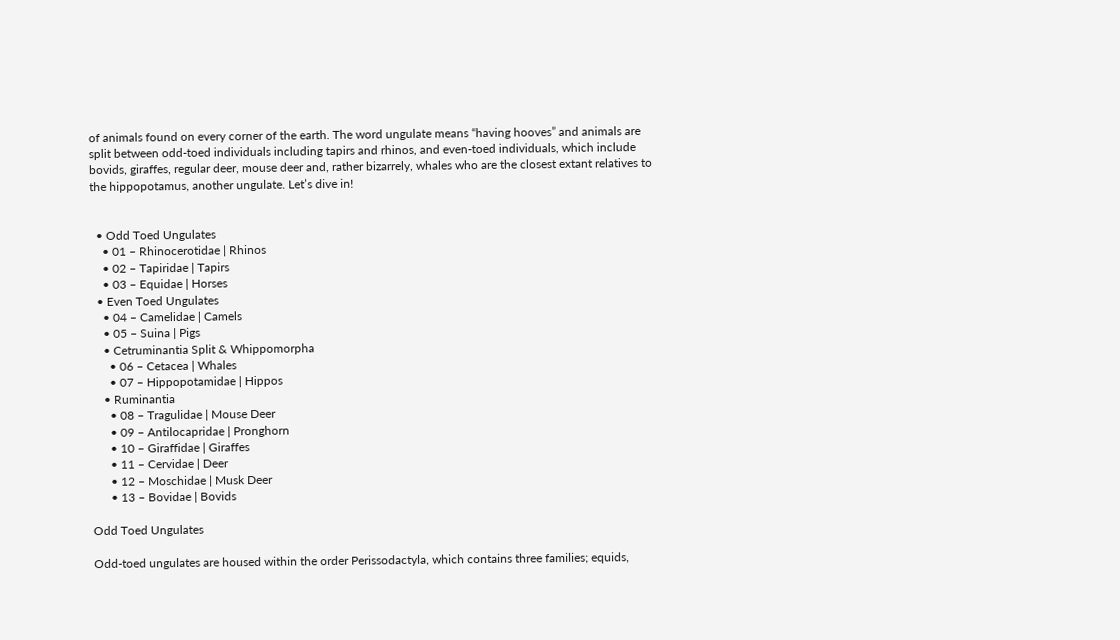of animals found on every corner of the earth. The word ungulate means “having hooves” and animals are split between odd-toed individuals including tapirs and rhinos, and even-toed individuals, which include bovids, giraffes, regular deer, mouse deer and, rather bizarrely, whales who are the closest extant relatives to the hippopotamus, another ungulate. Let’s dive in!


  • Odd Toed Ungulates
    • 01 – Rhinocerotidae | Rhinos
    • 02 – Tapiridae | Tapirs
    • 03 – Equidae | Horses
  • Even Toed Ungulates
    • 04 – Camelidae | Camels
    • 05 – Suina | Pigs
    • Cetruminantia Split & Whippomorpha
      • 06 – Cetacea | Whales
      • 07 – Hippopotamidae | Hippos
    • Ruminantia
      • 08 – Tragulidae | Mouse Deer
      • 09 – Antilocapridae | Pronghorn
      • 10 – Giraffidae | Giraffes
      • 11 – Cervidae | Deer
      • 12 – Moschidae | Musk Deer
      • 13 – Bovidae | Bovids

Odd Toed Ungulates

Odd-toed ungulates are housed within the order Perissodactyla, which contains three families; equids,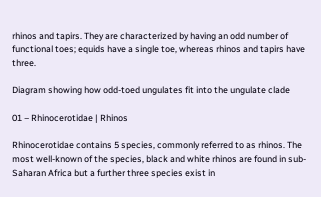rhinos and tapirs. They are characterized by having an odd number of functional toes; equids have a single toe, whereas rhinos and tapirs have three.

Diagram showing how odd-toed ungulates fit into the ungulate clade

01 – Rhinocerotidae | Rhinos

Rhinocerotidae contains 5 species, commonly referred to as rhinos. The most well-known of the species, black and white rhinos are found in sub-Saharan Africa but a further three species exist in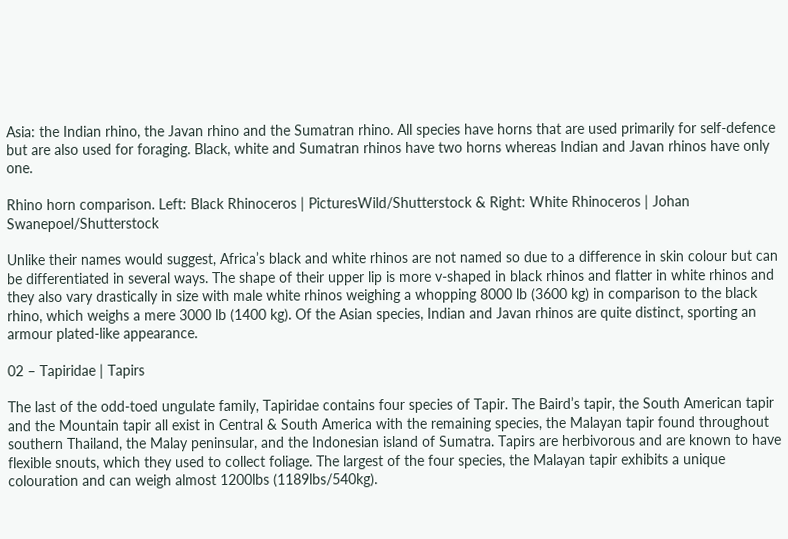Asia: the Indian rhino, the Javan rhino and the Sumatran rhino. All species have horns that are used primarily for self-defence but are also used for foraging. Black, white and Sumatran rhinos have two horns whereas Indian and Javan rhinos have only one.

Rhino horn comparison. Left: Black Rhinoceros | PicturesWild/Shutterstock & Right: White Rhinoceros | Johan Swanepoel/Shutterstock

Unlike their names would suggest, Africa’s black and white rhinos are not named so due to a difference in skin colour but can be differentiated in several ways. The shape of their upper lip is more v-shaped in black rhinos and flatter in white rhinos and they also vary drastically in size with male white rhinos weighing a whopping 8000 lb (3600 kg) in comparison to the black rhino, which weighs a mere 3000 lb (1400 kg). Of the Asian species, Indian and Javan rhinos are quite distinct, sporting an armour plated-like appearance.

02 – Tapiridae | Tapirs

The last of the odd-toed ungulate family, Tapiridae contains four species of Tapir. The Baird’s tapir, the South American tapir and the Mountain tapir all exist in Central & South America with the remaining species, the Malayan tapir found throughout southern Thailand, the Malay peninsular, and the Indonesian island of Sumatra. Tapirs are herbivorous and are known to have flexible snouts, which they used to collect foliage. The largest of the four species, the Malayan tapir exhibits a unique colouration and can weigh almost 1200lbs (1189lbs/540kg).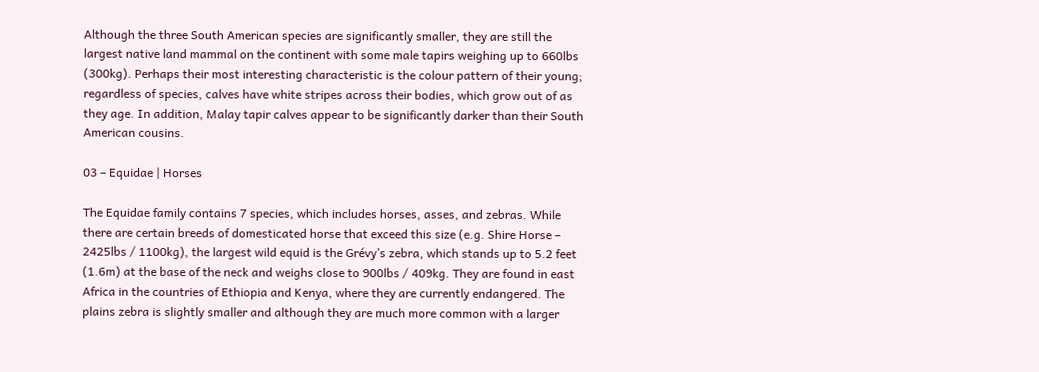Although the three South American species are significantly smaller, they are still the largest native land mammal on the continent with some male tapirs weighing up to 660lbs (300kg). Perhaps their most interesting characteristic is the colour pattern of their young; regardless of species, calves have white stripes across their bodies, which grow out of as they age. In addition, Malay tapir calves appear to be significantly darker than their South American cousins.

03 – Equidae | Horses

The Equidae family contains 7 species, which includes horses, asses, and zebras. While there are certain breeds of domesticated horse that exceed this size (e.g. Shire Horse – 2425lbs / 1100kg), the largest wild equid is the Grévy’s zebra, which stands up to 5.2 feet (1.6m) at the base of the neck and weighs close to 900lbs / 409kg. They are found in east Africa in the countries of Ethiopia and Kenya, where they are currently endangered. The plains zebra is slightly smaller and although they are much more common with a larger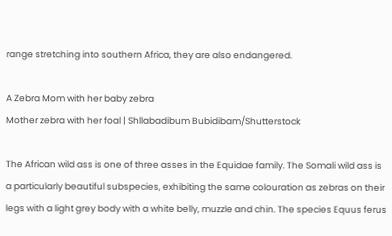range stretching into southern Africa, they are also endangered.

A Zebra Mom with her baby zebra
Mother zebra with her foal | Shllabadibum Bubidibam/Shutterstock

The African wild ass is one of three asses in the Equidae family. The Somali wild ass is a particularly beautiful subspecies, exhibiting the same colouration as zebras on their legs with a light grey body with a white belly, muzzle and chin. The species Equus ferus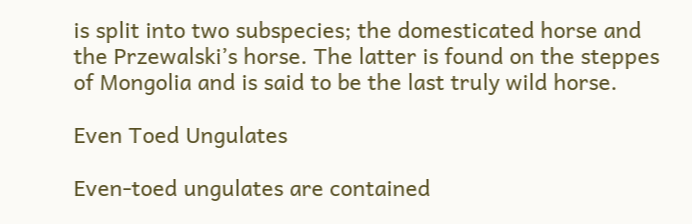is split into two subspecies; the domesticated horse and the Przewalski’s horse. The latter is found on the steppes of Mongolia and is said to be the last truly wild horse.

Even Toed Ungulates

Even-toed ungulates are contained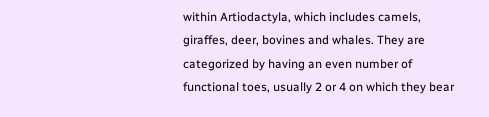within Artiodactyla, which includes camels, giraffes, deer, bovines and whales. They are categorized by having an even number of functional toes, usually 2 or 4 on which they bear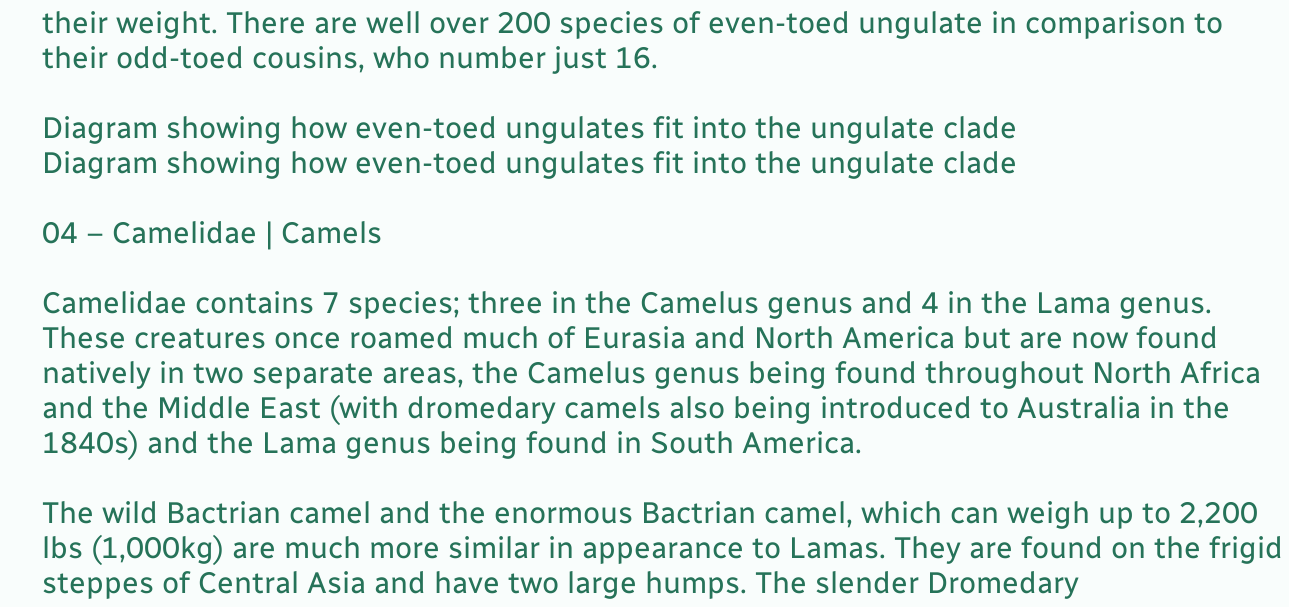their weight. There are well over 200 species of even-toed ungulate in comparison to their odd-toed cousins, who number just 16.

Diagram showing how even-toed ungulates fit into the ungulate clade
Diagram showing how even-toed ungulates fit into the ungulate clade

04 – Camelidae | Camels

Camelidae contains 7 species; three in the Camelus genus and 4 in the Lama genus. These creatures once roamed much of Eurasia and North America but are now found natively in two separate areas, the Camelus genus being found throughout North Africa and the Middle East (with dromedary camels also being introduced to Australia in the 1840s) and the Lama genus being found in South America.

The wild Bactrian camel and the enormous Bactrian camel, which can weigh up to 2,200 lbs (1,000kg) are much more similar in appearance to Lamas. They are found on the frigid steppes of Central Asia and have two large humps. The slender Dromedary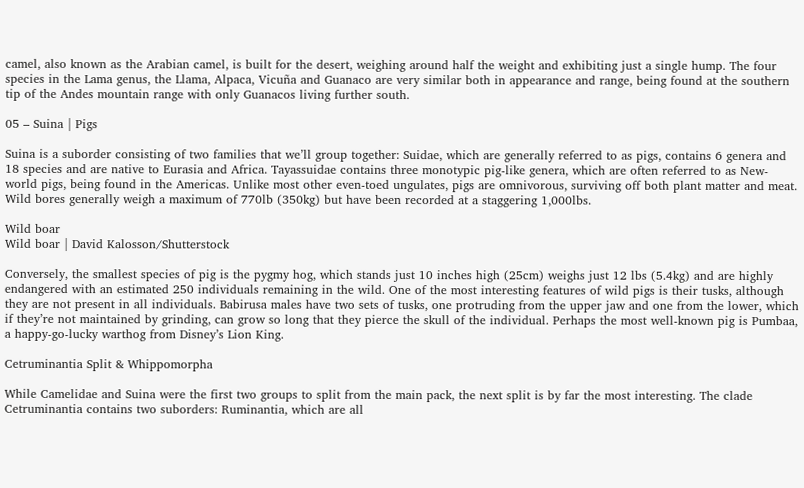camel, also known as the Arabian camel, is built for the desert, weighing around half the weight and exhibiting just a single hump. The four species in the Lama genus, the Llama, Alpaca, Vicuña and Guanaco are very similar both in appearance and range, being found at the southern tip of the Andes mountain range with only Guanacos living further south.

05 – Suina | Pigs

Suina is a suborder consisting of two families that we’ll group together: Suidae, which are generally referred to as pigs, contains 6 genera and 18 species and are native to Eurasia and Africa. Tayassuidae contains three monotypic pig-like genera, which are often referred to as New-world pigs, being found in the Americas. Unlike most other even-toed ungulates, pigs are omnivorous, surviving off both plant matter and meat. Wild bores generally weigh a maximum of 770lb (350kg) but have been recorded at a staggering 1,000lbs.

Wild boar
Wild boar | David Kalosson/Shutterstock

Conversely, the smallest species of pig is the pygmy hog, which stands just 10 inches high (25cm) weighs just 12 lbs (5.4kg) and are highly endangered with an estimated 250 individuals remaining in the wild. One of the most interesting features of wild pigs is their tusks, although they are not present in all individuals. Babirusa males have two sets of tusks, one protruding from the upper jaw and one from the lower, which if they’re not maintained by grinding, can grow so long that they pierce the skull of the individual. Perhaps the most well-known pig is Pumbaa, a happy-go-lucky warthog from Disney’s Lion King.

Cetruminantia Split & Whippomorpha

While Camelidae and Suina were the first two groups to split from the main pack, the next split is by far the most interesting. The clade Cetruminantia contains two suborders: Ruminantia, which are all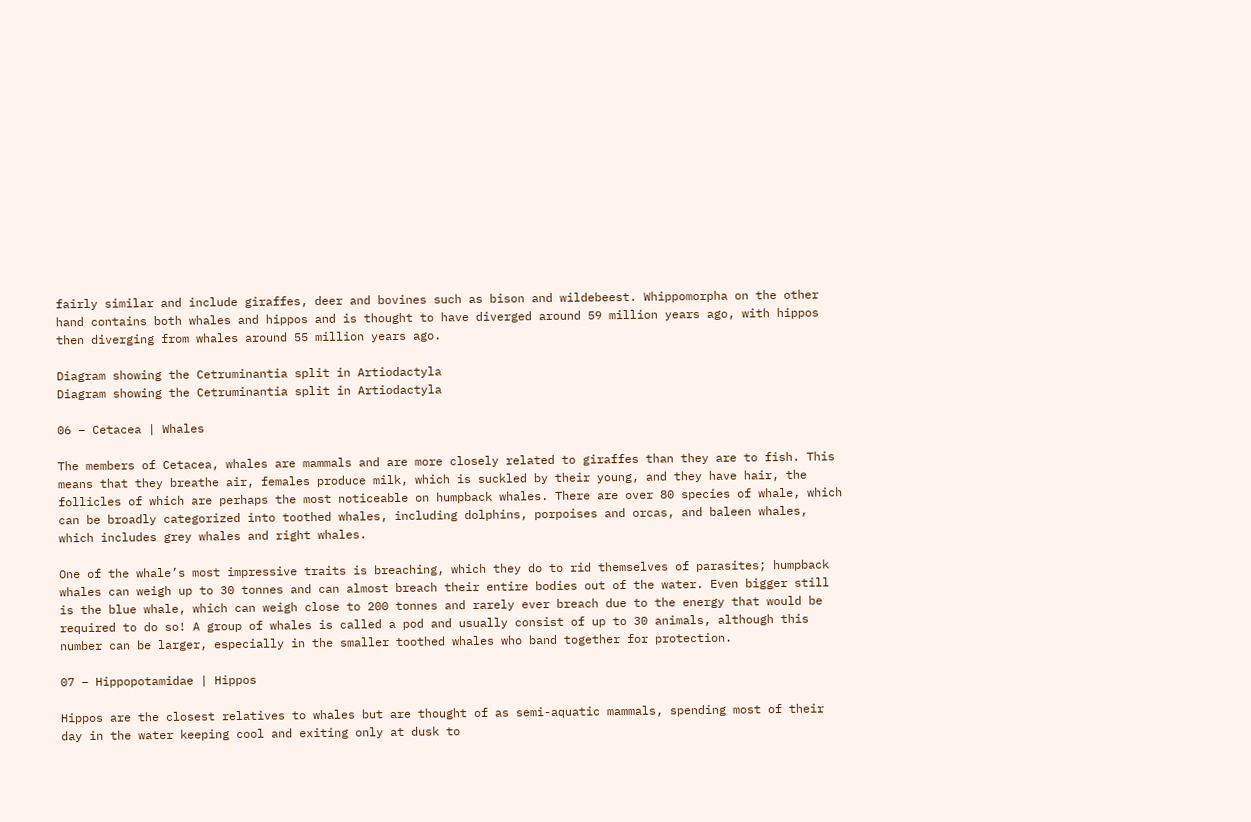fairly similar and include giraffes, deer and bovines such as bison and wildebeest. Whippomorpha on the other hand contains both whales and hippos and is thought to have diverged around 59 million years ago, with hippos then diverging from whales around 55 million years ago.

Diagram showing the Cetruminantia split in Artiodactyla
Diagram showing the Cetruminantia split in Artiodactyla

06 – Cetacea | Whales

The members of Cetacea, whales are mammals and are more closely related to giraffes than they are to fish. This means that they breathe air, females produce milk, which is suckled by their young, and they have hair, the follicles of which are perhaps the most noticeable on humpback whales. There are over 80 species of whale, which can be broadly categorized into toothed whales, including dolphins, porpoises and orcas, and baleen whales, which includes grey whales and right whales.

One of the whale’s most impressive traits is breaching, which they do to rid themselves of parasites; humpback whales can weigh up to 30 tonnes and can almost breach their entire bodies out of the water. Even bigger still is the blue whale, which can weigh close to 200 tonnes and rarely ever breach due to the energy that would be required to do so! A group of whales is called a pod and usually consist of up to 30 animals, although this number can be larger, especially in the smaller toothed whales who band together for protection.

07 – Hippopotamidae | Hippos

Hippos are the closest relatives to whales but are thought of as semi-aquatic mammals, spending most of their day in the water keeping cool and exiting only at dusk to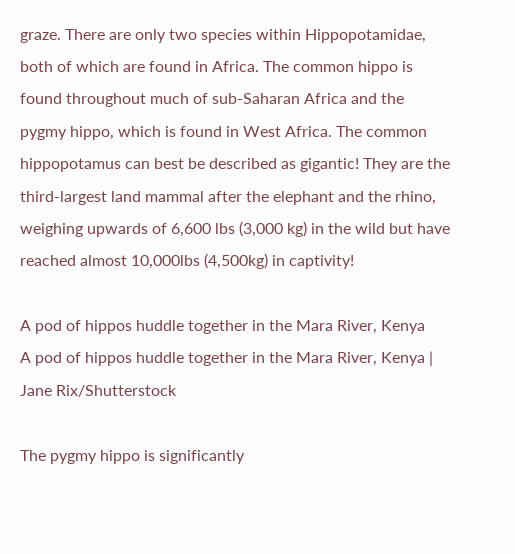graze. There are only two species within Hippopotamidae, both of which are found in Africa. The common hippo is found throughout much of sub-Saharan Africa and the pygmy hippo, which is found in West Africa. The common hippopotamus can best be described as gigantic! They are the third-largest land mammal after the elephant and the rhino, weighing upwards of 6,600 lbs (3,000 kg) in the wild but have reached almost 10,000lbs (4,500kg) in captivity!

A pod of hippos huddle together in the Mara River, Kenya
A pod of hippos huddle together in the Mara River, Kenya | Jane Rix/Shutterstock

The pygmy hippo is significantly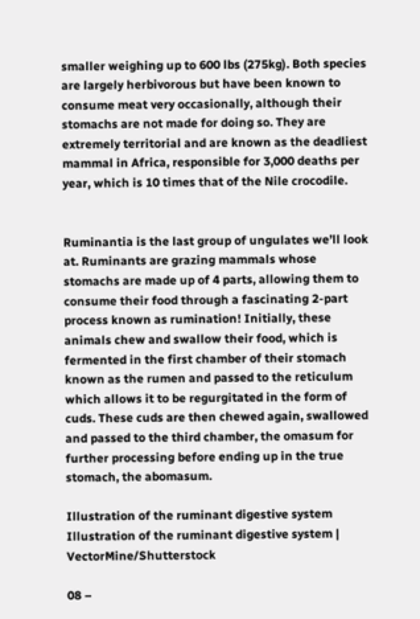smaller weighing up to 600 lbs (275kg). Both species are largely herbivorous but have been known to consume meat very occasionally, although their stomachs are not made for doing so. They are extremely territorial and are known as the deadliest mammal in Africa, responsible for 3,000 deaths per year, which is 10 times that of the Nile crocodile.


Ruminantia is the last group of ungulates we’ll look at. Ruminants are grazing mammals whose stomachs are made up of 4 parts, allowing them to consume their food through a fascinating 2-part process known as rumination! Initially, these animals chew and swallow their food, which is fermented in the first chamber of their stomach known as the rumen and passed to the reticulum which allows it to be regurgitated in the form of cuds. These cuds are then chewed again, swallowed and passed to the third chamber, the omasum for further processing before ending up in the true stomach, the abomasum.

Illustration of the ruminant digestive system
Illustration of the ruminant digestive system | VectorMine/Shutterstock

08 –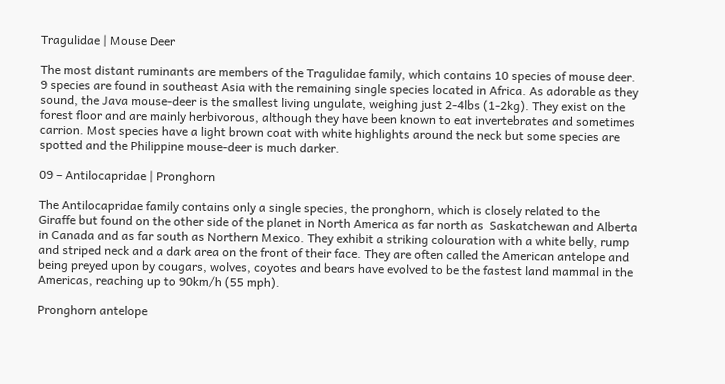Tragulidae | Mouse Deer

The most distant ruminants are members of the Tragulidae family, which contains 10 species of mouse deer. 9 species are found in southeast Asia with the remaining single species located in Africa. As adorable as they sound, the Java mouse-deer is the smallest living ungulate, weighing just 2-4lbs (1-2kg). They exist on the forest floor and are mainly herbivorous, although they have been known to eat invertebrates and sometimes carrion. Most species have a light brown coat with white highlights around the neck but some species are spotted and the Philippine mouse-deer is much darker.

09 – Antilocapridae | Pronghorn

The Antilocapridae family contains only a single species, the pronghorn, which is closely related to the Giraffe but found on the other side of the planet in North America as far north as  Saskatchewan and Alberta in Canada and as far south as Northern Mexico. They exhibit a striking colouration with a white belly, rump and striped neck and a dark area on the front of their face. They are often called the American antelope and being preyed upon by cougars, wolves, coyotes and bears have evolved to be the fastest land mammal in the Americas, reaching up to 90km/h (55 mph).

Pronghorn antelope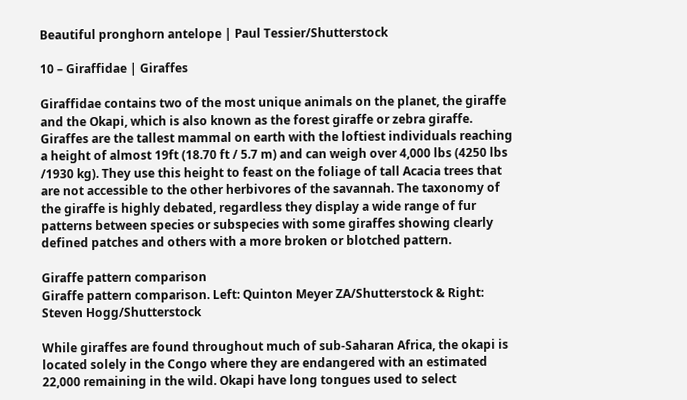Beautiful pronghorn antelope | Paul Tessier/Shutterstock

10 – Giraffidae | Giraffes

Giraffidae contains two of the most unique animals on the planet, the giraffe and the Okapi, which is also known as the forest giraffe or zebra giraffe. Giraffes are the tallest mammal on earth with the loftiest individuals reaching a height of almost 19ft (18.70 ft / 5.7 m) and can weigh over 4,000 lbs (4250 lbs /1930 kg). They use this height to feast on the foliage of tall Acacia trees that are not accessible to the other herbivores of the savannah. The taxonomy of the giraffe is highly debated, regardless they display a wide range of fur patterns between species or subspecies with some giraffes showing clearly defined patches and others with a more broken or blotched pattern.

Giraffe pattern comparison
Giraffe pattern comparison. Left: Quinton Meyer ZA/Shutterstock & Right: Steven Hogg/Shutterstock

While giraffes are found throughout much of sub-Saharan Africa, the okapi is located solely in the Congo where they are endangered with an estimated 22,000 remaining in the wild. Okapi have long tongues used to select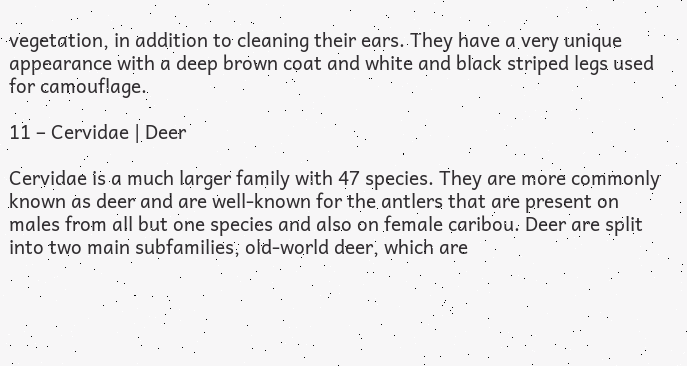vegetation, in addition to cleaning their ears. They have a very unique appearance with a deep brown coat and white and black striped legs used for camouflage.

11 – Cervidae | Deer

Cervidae is a much larger family with 47 species. They are more commonly known as deer and are well-known for the antlers that are present on males from all but one species and also on female caribou. Deer are split into two main subfamilies, old-world deer, which are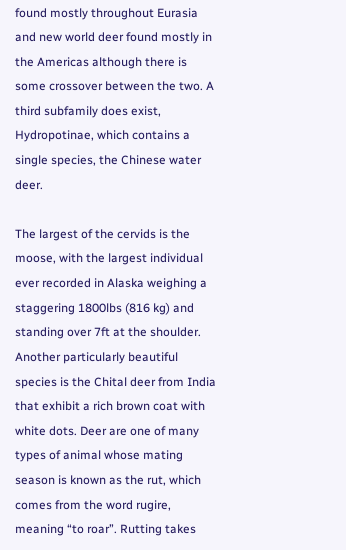found mostly throughout Eurasia and new world deer found mostly in the Americas although there is some crossover between the two. A third subfamily does exist, Hydropotinae, which contains a single species, the Chinese water deer.

The largest of the cervids is the moose, with the largest individual ever recorded in Alaska weighing a staggering 1800lbs (816 kg) and standing over 7ft at the shoulder. Another particularly beautiful species is the Chital deer from India that exhibit a rich brown coat with white dots. Deer are one of many types of animal whose mating season is known as the rut, which comes from the word rugire, meaning “to roar”. Rutting takes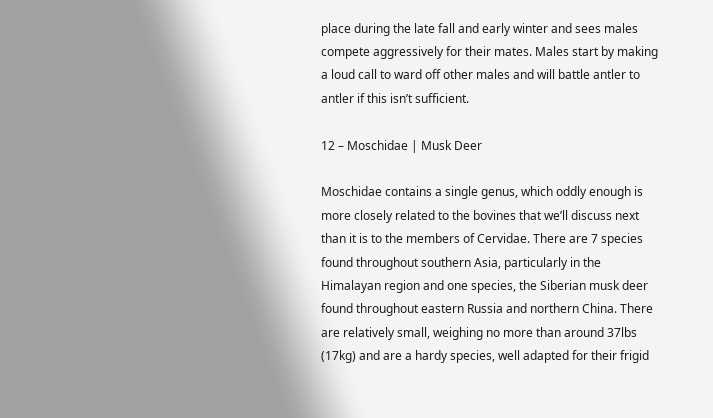place during the late fall and early winter and sees males compete aggressively for their mates. Males start by making a loud call to ward off other males and will battle antler to antler if this isn’t sufficient.

12 – Moschidae | Musk Deer

Moschidae contains a single genus, which oddly enough is more closely related to the bovines that we’ll discuss next than it is to the members of Cervidae. There are 7 species found throughout southern Asia, particularly in the Himalayan region and one species, the Siberian musk deer found throughout eastern Russia and northern China. There are relatively small, weighing no more than around 37lbs (17kg) and are a hardy species, well adapted for their frigid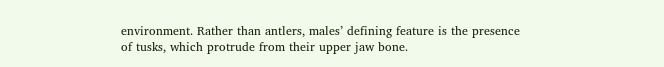environment. Rather than antlers, males’ defining feature is the presence of tusks, which protrude from their upper jaw bone.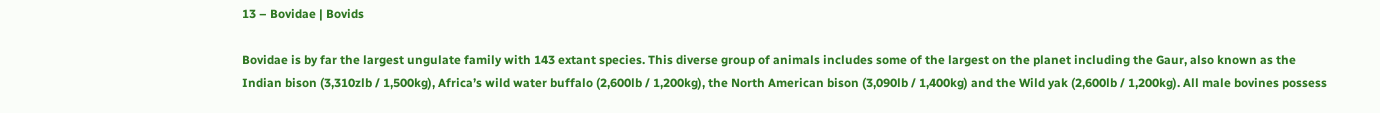13 – Bovidae | Bovids

Bovidae is by far the largest ungulate family with 143 extant species. This diverse group of animals includes some of the largest on the planet including the Gaur, also known as the Indian bison (3,310zlb / 1,500kg), Africa’s wild water buffalo (2,600lb / 1,200kg), the North American bison (3,090lb / 1,400kg) and the Wild yak (2,600lb / 1,200kg). All male bovines possess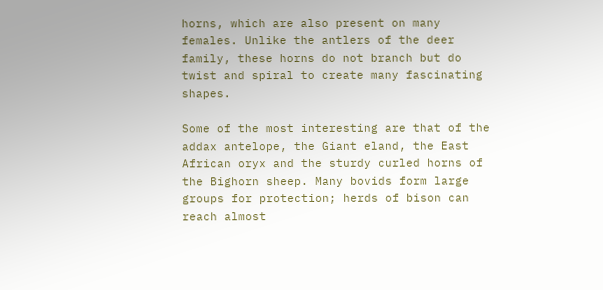horns, which are also present on many females. Unlike the antlers of the deer family, these horns do not branch but do twist and spiral to create many fascinating shapes.

Some of the most interesting are that of the addax antelope, the Giant eland, the East African oryx and the sturdy curled horns of the Bighorn sheep. Many bovids form large groups for protection; herds of bison can reach almost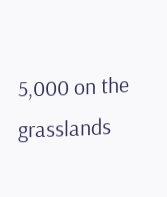5,000 on the grasslands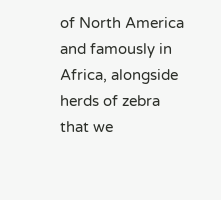of North America and famously in Africa, alongside herds of zebra that we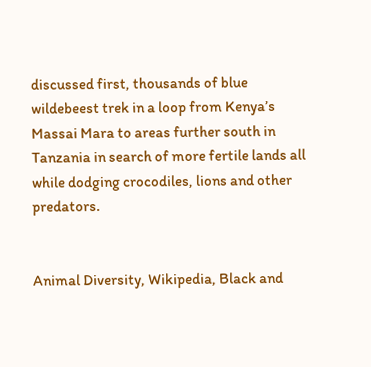discussed first, thousands of blue wildebeest trek in a loop from Kenya’s Massai Mara to areas further south in Tanzania in search of more fertile lands all while dodging crocodiles, lions and other predators.


Animal Diversity, Wikipedia, Black and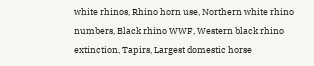white rhinos, Rhino horn use, Northern white rhino numbers, Black rhino WWF, Western black rhino extinction, Tapirs, Largest domestic horse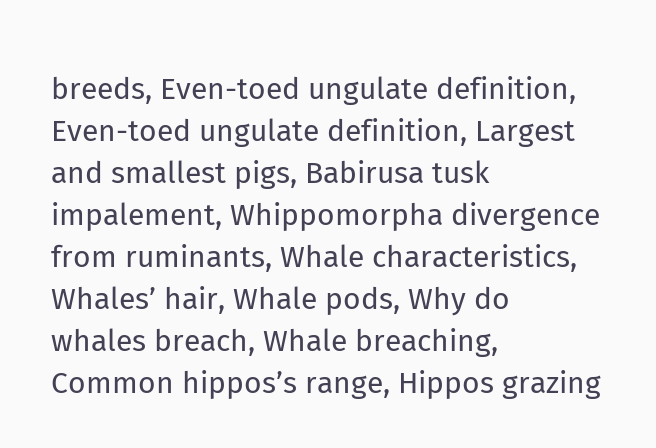breeds, Even-toed ungulate definition, Even-toed ungulate definition, Largest and smallest pigs, Babirusa tusk impalement, Whippomorpha divergence from ruminants, Whale characteristics, Whales’ hair, Whale pods, Why do whales breach, Whale breaching, Common hippos’s range, Hippos grazing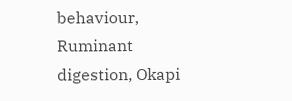behaviour, Ruminant digestion, Okapi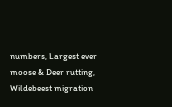numbers, Largest ever moose & Deer rutting, Wildebeest migration